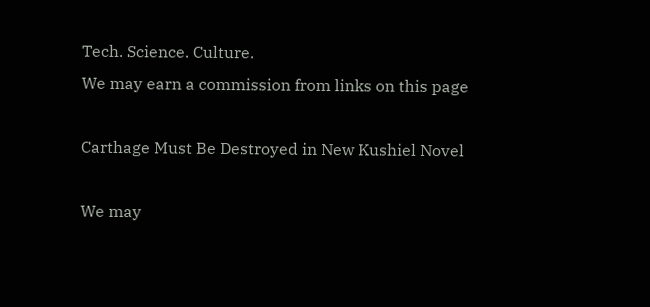Tech. Science. Culture.
We may earn a commission from links on this page

Carthage Must Be Destroyed in New Kushiel Novel

We may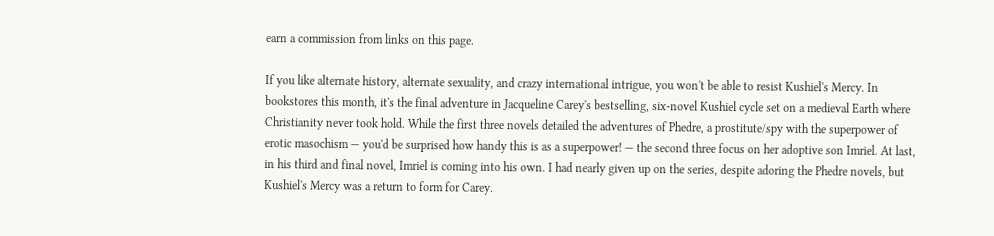earn a commission from links on this page.

If you like alternate history, alternate sexuality, and crazy international intrigue, you won't be able to resist Kushiel's Mercy. In bookstores this month, it's the final adventure in Jacqueline Carey's bestselling, six-novel Kushiel cycle set on a medieval Earth where Christianity never took hold. While the first three novels detailed the adventures of Phedre, a prostitute/spy with the superpower of erotic masochism — you'd be surprised how handy this is as a superpower! — the second three focus on her adoptive son Imriel. At last, in his third and final novel, Imriel is coming into his own. I had nearly given up on the series, despite adoring the Phedre novels, but Kushiel's Mercy was a return to form for Carey.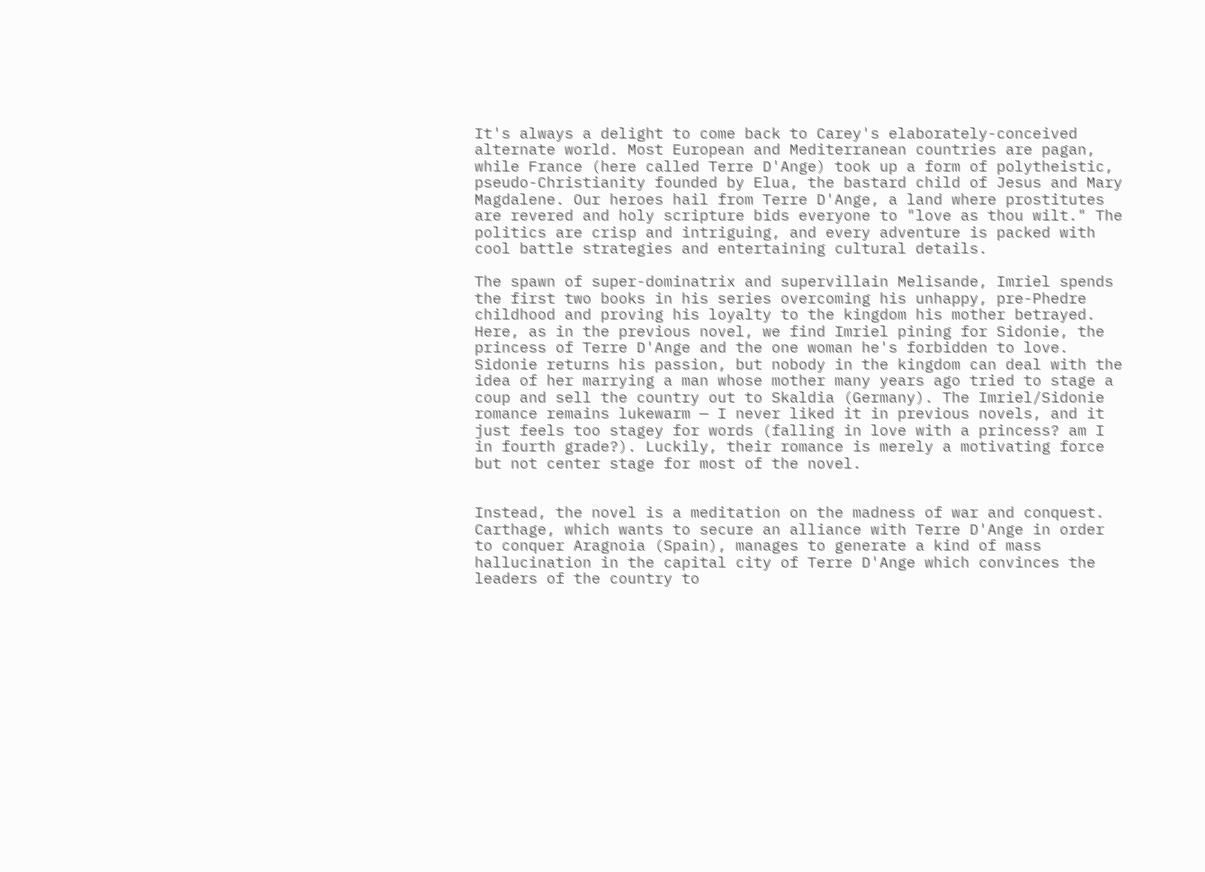It's always a delight to come back to Carey's elaborately-conceived alternate world. Most European and Mediterranean countries are pagan, while France (here called Terre D'Ange) took up a form of polytheistic, pseudo-Christianity founded by Elua, the bastard child of Jesus and Mary Magdalene. Our heroes hail from Terre D'Ange, a land where prostitutes are revered and holy scripture bids everyone to "love as thou wilt." The politics are crisp and intriguing, and every adventure is packed with cool battle strategies and entertaining cultural details.

The spawn of super-dominatrix and supervillain Melisande, Imriel spends the first two books in his series overcoming his unhappy, pre-Phedre childhood and proving his loyalty to the kingdom his mother betrayed. Here, as in the previous novel, we find Imriel pining for Sidonie, the princess of Terre D'Ange and the one woman he's forbidden to love. Sidonie returns his passion, but nobody in the kingdom can deal with the idea of her marrying a man whose mother many years ago tried to stage a coup and sell the country out to Skaldia (Germany). The Imriel/Sidonie romance remains lukewarm — I never liked it in previous novels, and it just feels too stagey for words (falling in love with a princess? am I in fourth grade?). Luckily, their romance is merely a motivating force but not center stage for most of the novel.


Instead, the novel is a meditation on the madness of war and conquest. Carthage, which wants to secure an alliance with Terre D'Ange in order to conquer Aragnoia (Spain), manages to generate a kind of mass hallucination in the capital city of Terre D'Ange which convinces the leaders of the country to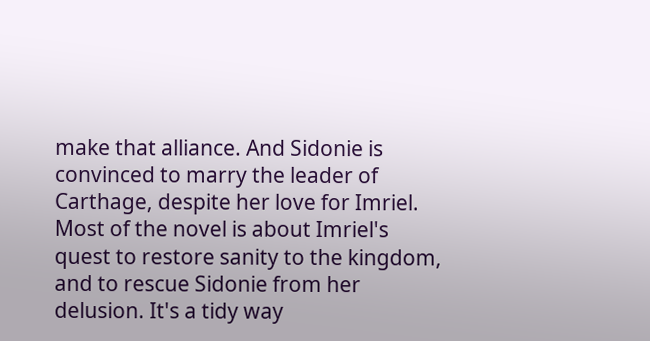make that alliance. And Sidonie is convinced to marry the leader of Carthage, despite her love for Imriel. Most of the novel is about Imriel's quest to restore sanity to the kingdom, and to rescue Sidonie from her delusion. It's a tidy way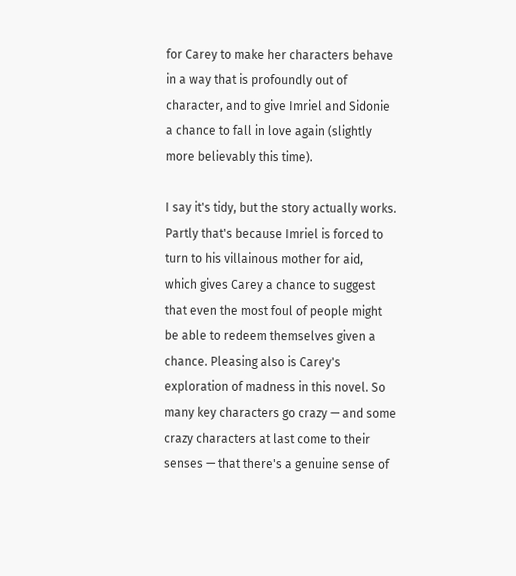for Carey to make her characters behave in a way that is profoundly out of character, and to give Imriel and Sidonie a chance to fall in love again (slightly more believably this time).

I say it's tidy, but the story actually works. Partly that's because Imriel is forced to turn to his villainous mother for aid, which gives Carey a chance to suggest that even the most foul of people might be able to redeem themselves given a chance. Pleasing also is Carey's exploration of madness in this novel. So many key characters go crazy — and some crazy characters at last come to their senses — that there's a genuine sense of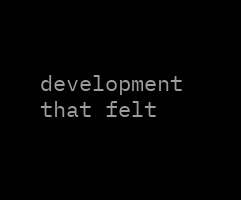development that felt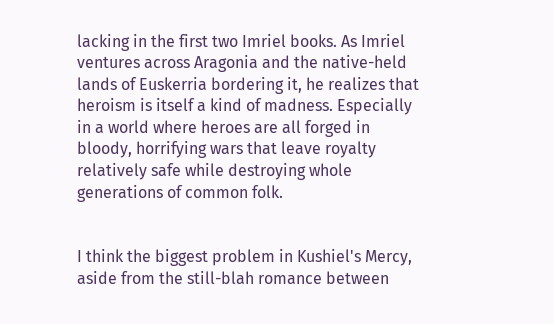lacking in the first two Imriel books. As Imriel ventures across Aragonia and the native-held lands of Euskerria bordering it, he realizes that heroism is itself a kind of madness. Especially in a world where heroes are all forged in bloody, horrifying wars that leave royalty relatively safe while destroying whole generations of common folk.


I think the biggest problem in Kushiel's Mercy, aside from the still-blah romance between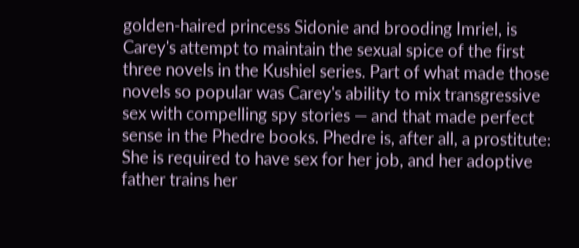golden-haired princess Sidonie and brooding Imriel, is Carey's attempt to maintain the sexual spice of the first three novels in the Kushiel series. Part of what made those novels so popular was Carey's ability to mix transgressive sex with compelling spy stories — and that made perfect sense in the Phedre books. Phedre is, after all, a prostitute: She is required to have sex for her job, and her adoptive father trains her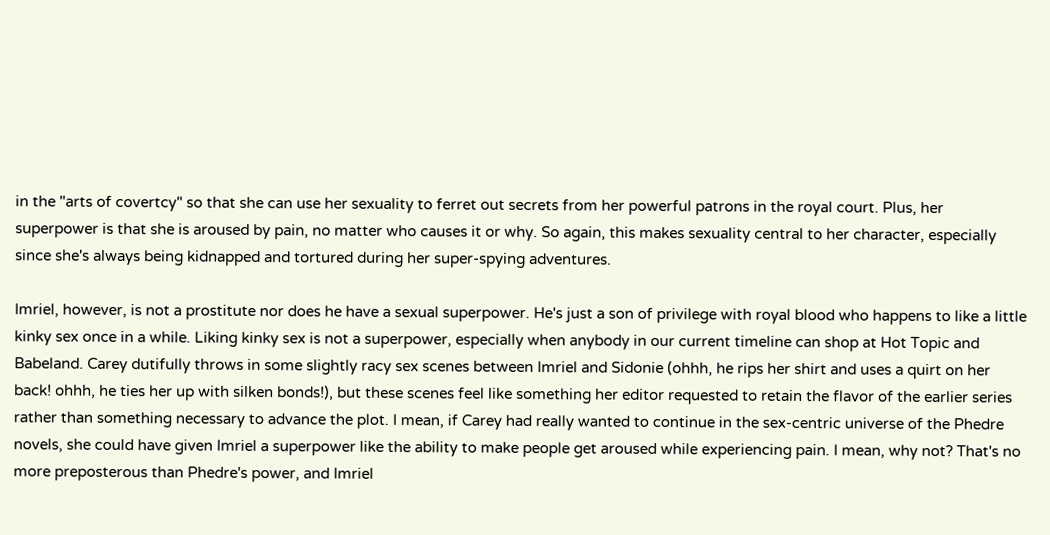in the "arts of covertcy" so that she can use her sexuality to ferret out secrets from her powerful patrons in the royal court. Plus, her superpower is that she is aroused by pain, no matter who causes it or why. So again, this makes sexuality central to her character, especially since she's always being kidnapped and tortured during her super-spying adventures.

Imriel, however, is not a prostitute nor does he have a sexual superpower. He's just a son of privilege with royal blood who happens to like a little kinky sex once in a while. Liking kinky sex is not a superpower, especially when anybody in our current timeline can shop at Hot Topic and Babeland. Carey dutifully throws in some slightly racy sex scenes between Imriel and Sidonie (ohhh, he rips her shirt and uses a quirt on her back! ohhh, he ties her up with silken bonds!), but these scenes feel like something her editor requested to retain the flavor of the earlier series rather than something necessary to advance the plot. I mean, if Carey had really wanted to continue in the sex-centric universe of the Phedre novels, she could have given Imriel a superpower like the ability to make people get aroused while experiencing pain. I mean, why not? That's no more preposterous than Phedre's power, and Imriel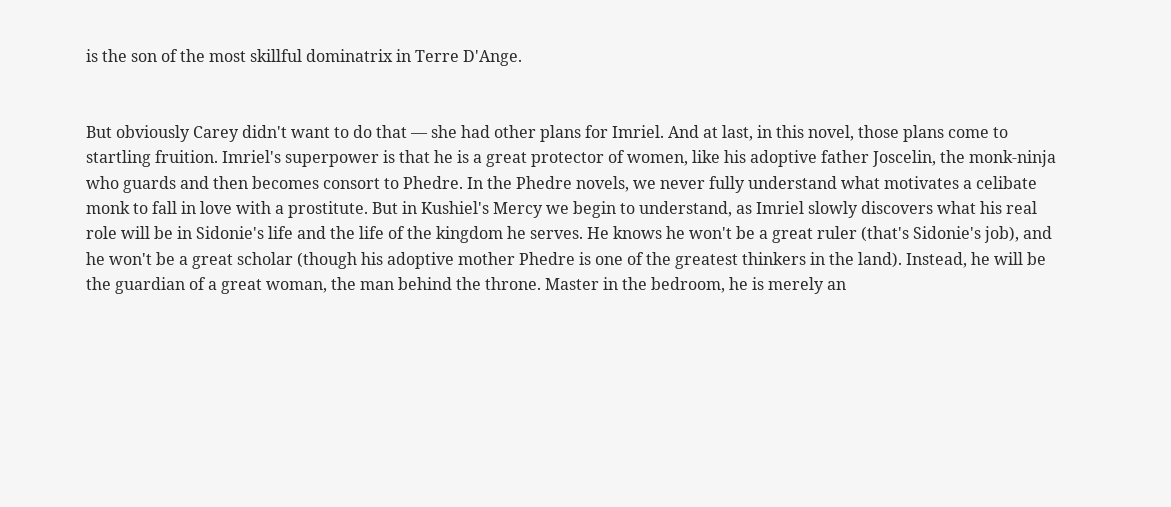is the son of the most skillful dominatrix in Terre D'Ange.


But obviously Carey didn't want to do that — she had other plans for Imriel. And at last, in this novel, those plans come to startling fruition. Imriel's superpower is that he is a great protector of women, like his adoptive father Joscelin, the monk-ninja who guards and then becomes consort to Phedre. In the Phedre novels, we never fully understand what motivates a celibate monk to fall in love with a prostitute. But in Kushiel's Mercy we begin to understand, as Imriel slowly discovers what his real role will be in Sidonie's life and the life of the kingdom he serves. He knows he won't be a great ruler (that's Sidonie's job), and he won't be a great scholar (though his adoptive mother Phedre is one of the greatest thinkers in the land). Instead, he will be the guardian of a great woman, the man behind the throne. Master in the bedroom, he is merely an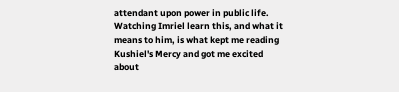attendant upon power in public life. Watching Imriel learn this, and what it means to him, is what kept me reading Kushiel's Mercy and got me excited about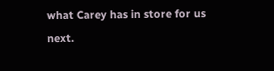what Carey has in store for us next.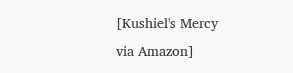[Kushiel's Mercy via Amazon]